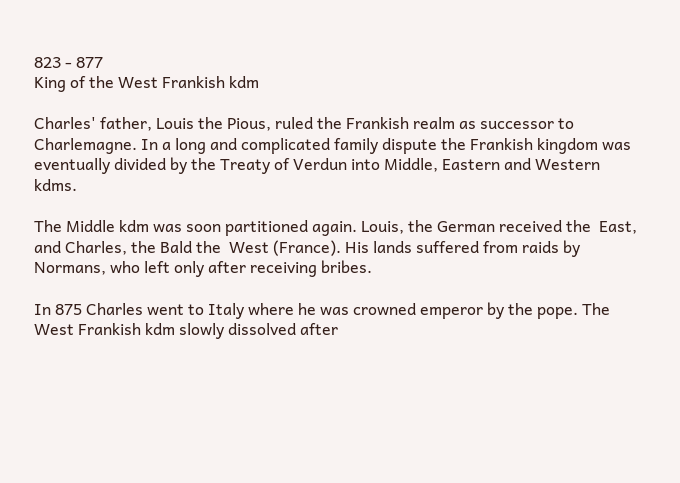823 - 877
King of the West Frankish kdm

Charles' father, Louis the Pious, ruled the Frankish realm as successor to Charlemagne. In a long and complicated family dispute the Frankish kingdom was eventually divided by the Treaty of Verdun into Middle, Eastern and Western kdms.

The Middle kdm was soon partitioned again. Louis, the German received the  East, and Charles, the Bald the  West (France). His lands suffered from raids by Normans, who left only after receiving bribes.

In 875 Charles went to Italy where he was crowned emperor by the pope. The West Frankish kdm slowly dissolved after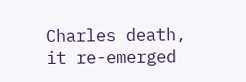Charles death, it re-emerged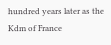hundred years later as the Kdm of France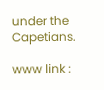under the Capetians.

www link :